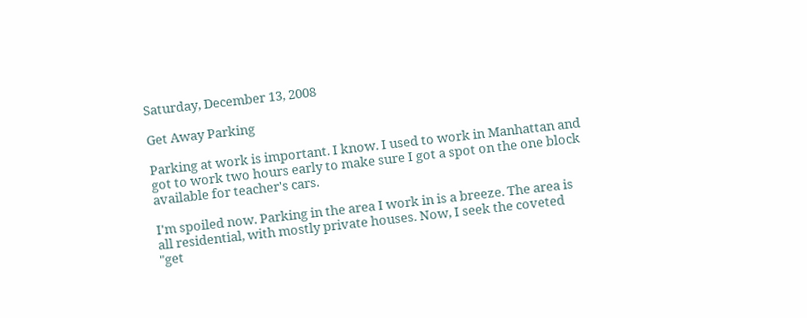Saturday, December 13, 2008

Get Away Parking

Parking at work is important. I know. I used to work in Manhattan and got to work two hours early to make sure I got a spot on the one block available for teacher's cars.

I'm spoiled now. Parking in the area I work in is a breeze. The area is all residential, with mostly private houses. Now, I seek the coveted "get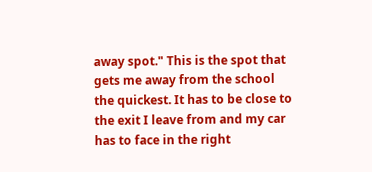away spot." This is the spot that gets me away from the school the quickest. It has to be close to the exit I leave from and my car has to face in the right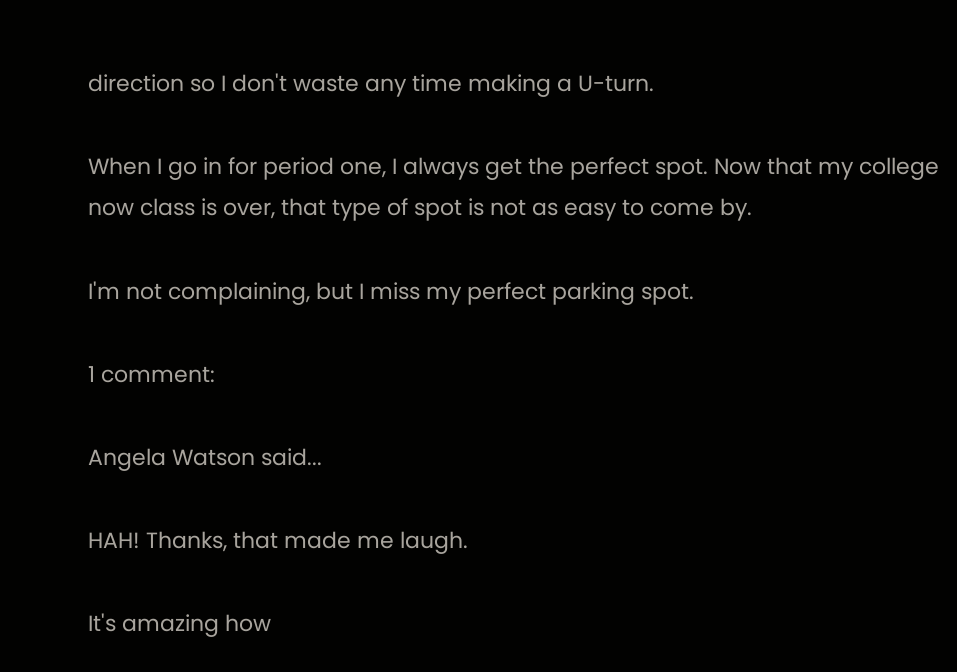direction so I don't waste any time making a U-turn.

When I go in for period one, I always get the perfect spot. Now that my college now class is over, that type of spot is not as easy to come by.

I'm not complaining, but I miss my perfect parking spot.

1 comment:

Angela Watson said...

HAH! Thanks, that made me laugh.

It's amazing how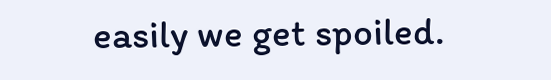easily we get spoiled.